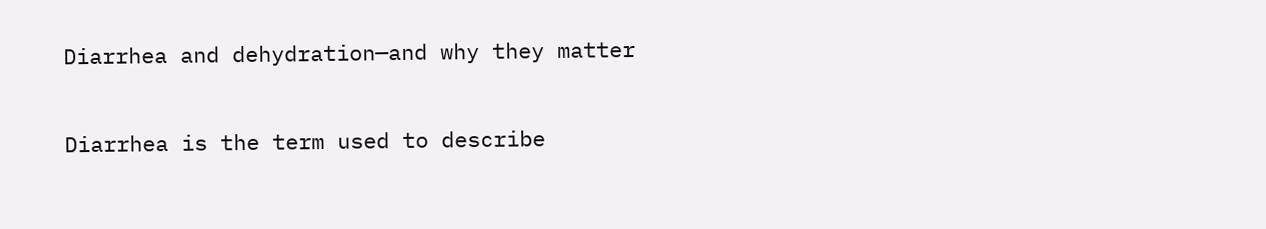Diarrhea and dehydration—and why they matter

Diarrhea is the term used to describe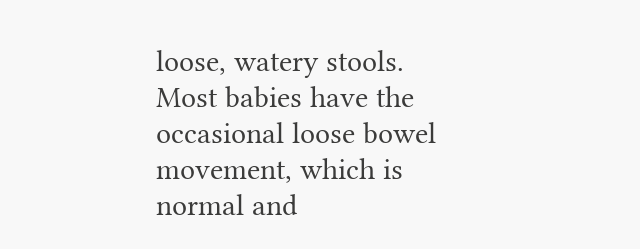loose, watery stools. Most babies have the occasional loose bowel movement, which is normal and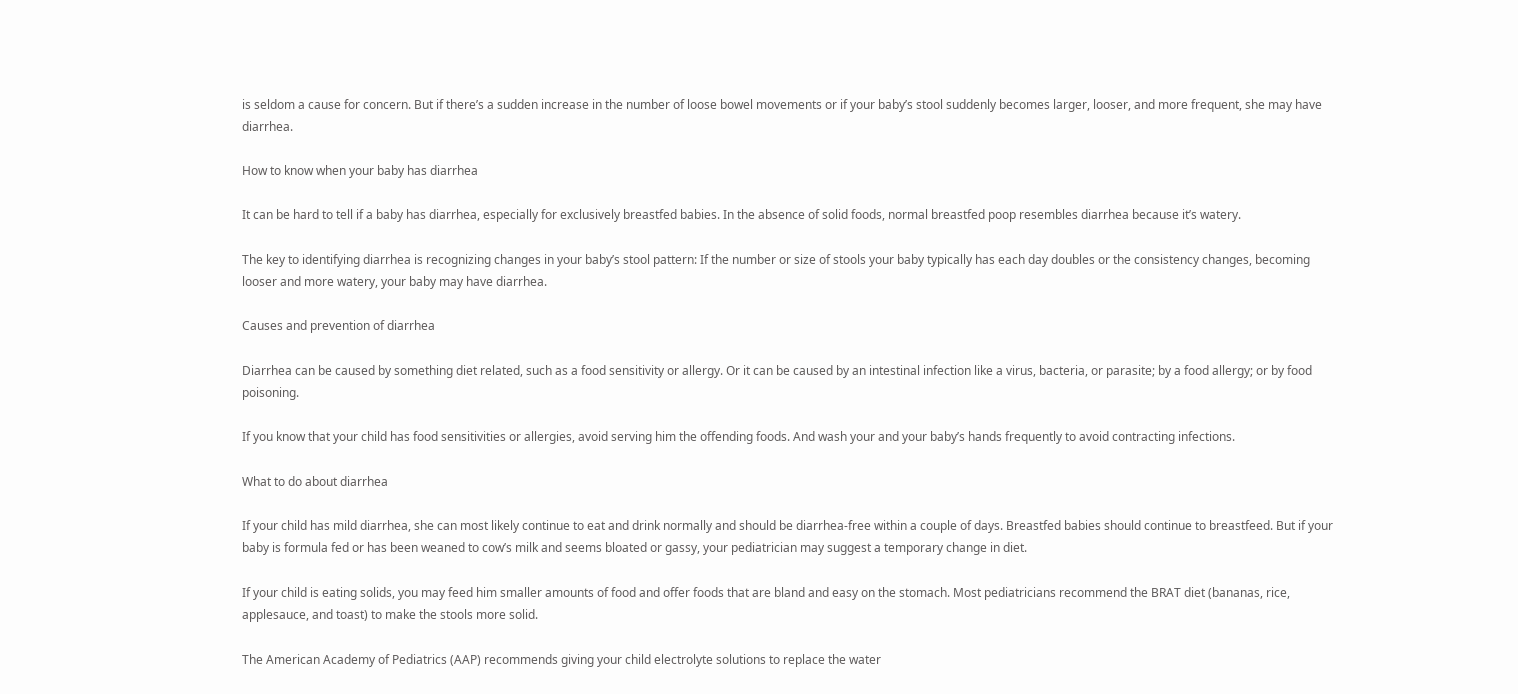is seldom a cause for concern. But if there’s a sudden increase in the number of loose bowel movements or if your baby’s stool suddenly becomes larger, looser, and more frequent, she may have diarrhea.

How to know when your baby has diarrhea

It can be hard to tell if a baby has diarrhea, especially for exclusively breastfed babies. In the absence of solid foods, normal breastfed poop resembles diarrhea because it’s watery.

The key to identifying diarrhea is recognizing changes in your baby’s stool pattern: If the number or size of stools your baby typically has each day doubles or the consistency changes, becoming looser and more watery, your baby may have diarrhea.

Causes and prevention of diarrhea

Diarrhea can be caused by something diet related, such as a food sensitivity or allergy. Or it can be caused by an intestinal infection like a virus, bacteria, or parasite; by a food allergy; or by food poisoning.

If you know that your child has food sensitivities or allergies, avoid serving him the offending foods. And wash your and your baby’s hands frequently to avoid contracting infections.

What to do about diarrhea

If your child has mild diarrhea, she can most likely continue to eat and drink normally and should be diarrhea-free within a couple of days. Breastfed babies should continue to breastfeed. But if your baby is formula fed or has been weaned to cow’s milk and seems bloated or gassy, your pediatrician may suggest a temporary change in diet.

If your child is eating solids, you may feed him smaller amounts of food and offer foods that are bland and easy on the stomach. Most pediatricians recommend the BRAT diet (bananas, rice, applesauce, and toast) to make the stools more solid.

The American Academy of Pediatrics (AAP) recommends giving your child electrolyte solutions to replace the water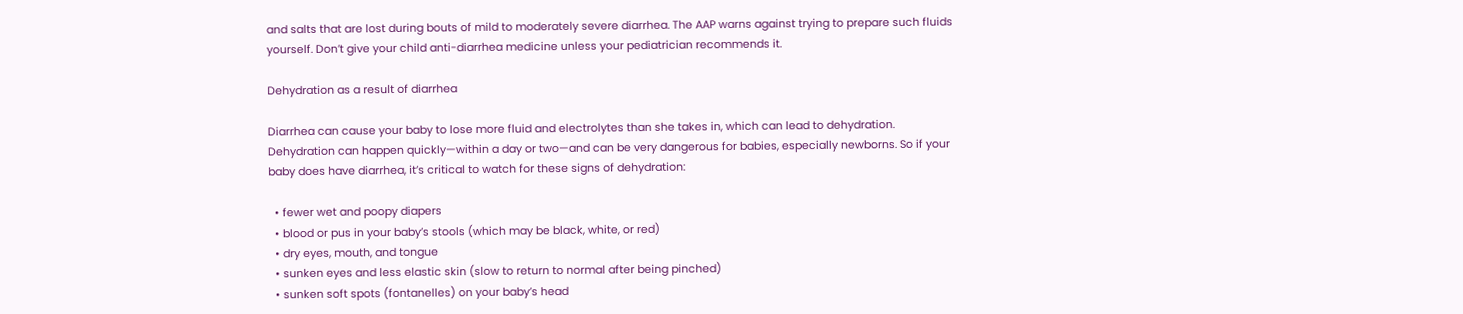and salts that are lost during bouts of mild to moderately severe diarrhea. The AAP warns against trying to prepare such fluids yourself. Don’t give your child anti-diarrhea medicine unless your pediatrician recommends it.

Dehydration as a result of diarrhea

Diarrhea can cause your baby to lose more fluid and electrolytes than she takes in, which can lead to dehydration. Dehydration can happen quickly—within a day or two—and can be very dangerous for babies, especially newborns. So if your baby does have diarrhea, it’s critical to watch for these signs of dehydration:

  • fewer wet and poopy diapers
  • blood or pus in your baby’s stools (which may be black, white, or red)
  • dry eyes, mouth, and tongue
  • sunken eyes and less elastic skin (slow to return to normal after being pinched)
  • sunken soft spots (fontanelles) on your baby’s head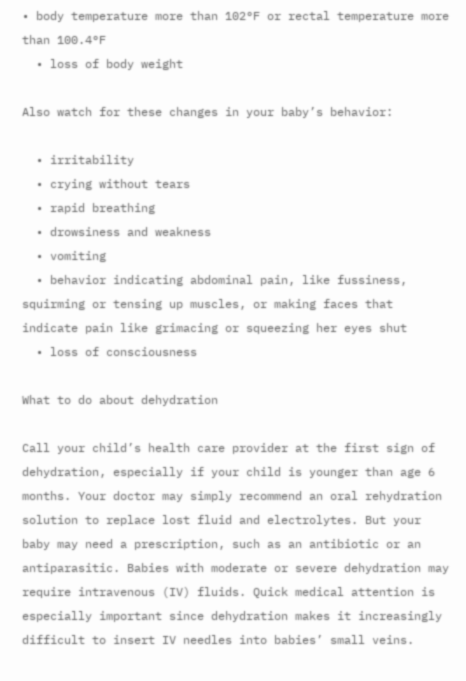• body temperature more than 102°F or rectal temperature more than 100.4°F
  • loss of body weight

Also watch for these changes in your baby’s behavior:

  • irritability
  • crying without tears
  • rapid breathing
  • drowsiness and weakness
  • vomiting
  • behavior indicating abdominal pain, like fussiness, squirming or tensing up muscles, or making faces that indicate pain like grimacing or squeezing her eyes shut
  • loss of consciousness

What to do about dehydration

Call your child’s health care provider at the first sign of dehydration, especially if your child is younger than age 6 months. Your doctor may simply recommend an oral rehydration solution to replace lost fluid and electrolytes. But your baby may need a prescription, such as an antibiotic or an antiparasitic. Babies with moderate or severe dehydration may require intravenous (IV) fluids. Quick medical attention is especially important since dehydration makes it increasingly difficult to insert IV needles into babies’ small veins.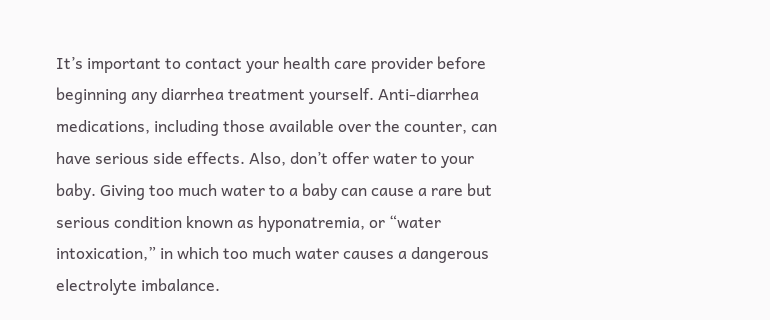It’s important to contact your health care provider before beginning any diarrhea treatment yourself. Anti-diarrhea medications, including those available over the counter, can have serious side effects. Also, don’t offer water to your baby. Giving too much water to a baby can cause a rare but serious condition known as hyponatremia, or “water intoxication,” in which too much water causes a dangerous electrolyte imbalance.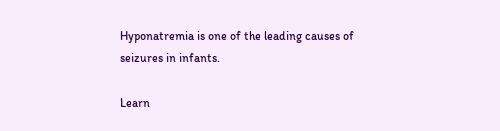Hyponatremia is one of the leading causes of seizures in infants.

Learn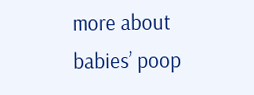more about babies’ poop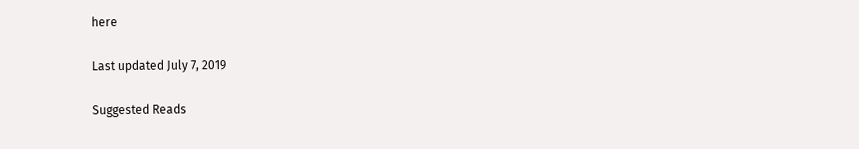here

Last updated July 7, 2019

Suggested Reads